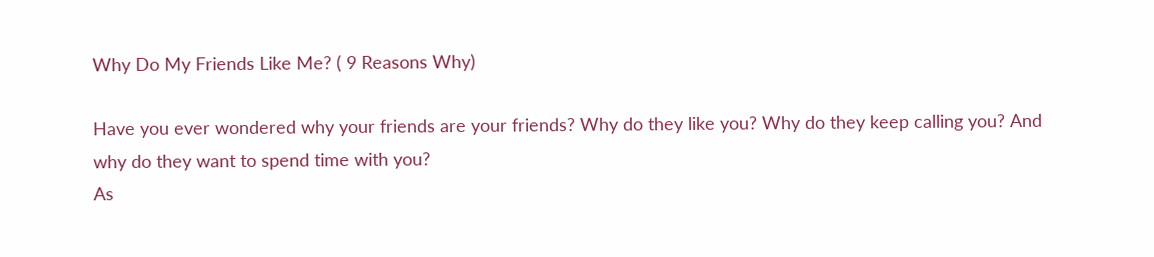Why Do My Friends Like Me? ( 9 Reasons Why)

Have you ever wondered why your friends are your friends? Why do they like you? Why do they keep calling you? And why do they want to spend time with you?
As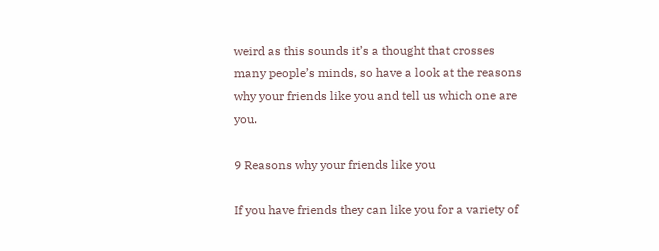weird as this sounds it’s a thought that crosses many people’s minds, so have a look at the reasons why your friends like you and tell us which one are you.

9 Reasons why your friends like you

If you have friends they can like you for a variety of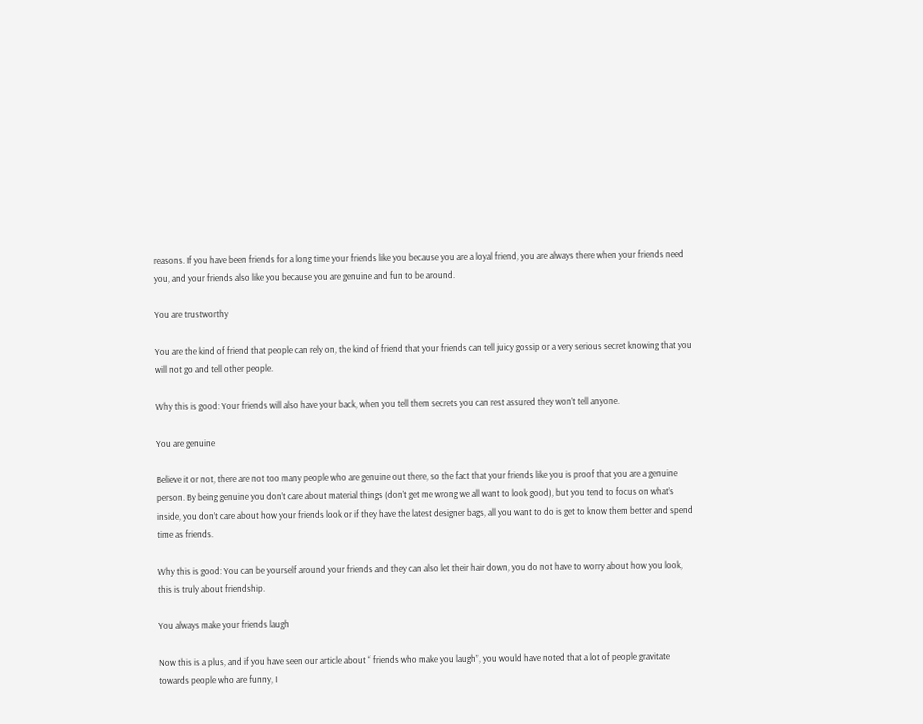reasons. If you have been friends for a long time your friends like you because you are a loyal friend, you are always there when your friends need you, and your friends also like you because you are genuine and fun to be around.

You are trustworthy

You are the kind of friend that people can rely on, the kind of friend that your friends can tell juicy gossip or a very serious secret knowing that you will not go and tell other people.

Why this is good: Your friends will also have your back, when you tell them secrets you can rest assured they won’t tell anyone.

You are genuine

Believe it or not, there are not too many people who are genuine out there, so the fact that your friends like you is proof that you are a genuine person. By being genuine you don’t care about material things (don’t get me wrong we all want to look good), but you tend to focus on what’s inside, you don’t care about how your friends look or if they have the latest designer bags, all you want to do is get to know them better and spend time as friends.

Why this is good: You can be yourself around your friends and they can also let their hair down, you do not have to worry about how you look, this is truly about friendship.

You always make your friends laugh

Now this is a plus, and if you have seen our article about “ friends who make you laugh”, you would have noted that a lot of people gravitate towards people who are funny, I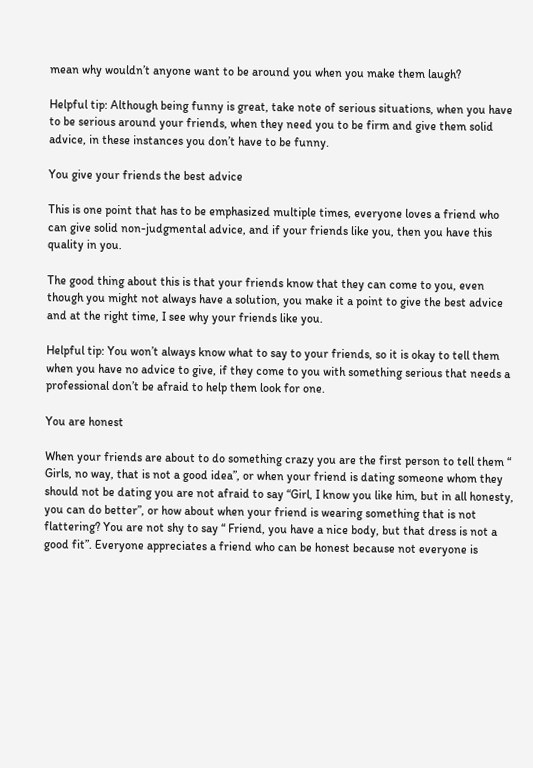mean why wouldn’t anyone want to be around you when you make them laugh?

Helpful tip: Although being funny is great, take note of serious situations, when you have to be serious around your friends, when they need you to be firm and give them solid advice, in these instances you don’t have to be funny.

You give your friends the best advice

This is one point that has to be emphasized multiple times, everyone loves a friend who can give solid non-judgmental advice, and if your friends like you, then you have this quality in you.

The good thing about this is that your friends know that they can come to you, even though you might not always have a solution, you make it a point to give the best advice and at the right time, I see why your friends like you.

Helpful tip: You won’t always know what to say to your friends, so it is okay to tell them when you have no advice to give, if they come to you with something serious that needs a professional don’t be afraid to help them look for one.

You are honest

When your friends are about to do something crazy you are the first person to tell them “ Girls, no way, that is not a good idea”, or when your friend is dating someone whom they should not be dating you are not afraid to say “Girl, I know you like him, but in all honesty, you can do better”, or how about when your friend is wearing something that is not flattering? You are not shy to say “ Friend, you have a nice body, but that dress is not a good fit”. Everyone appreciates a friend who can be honest because not everyone is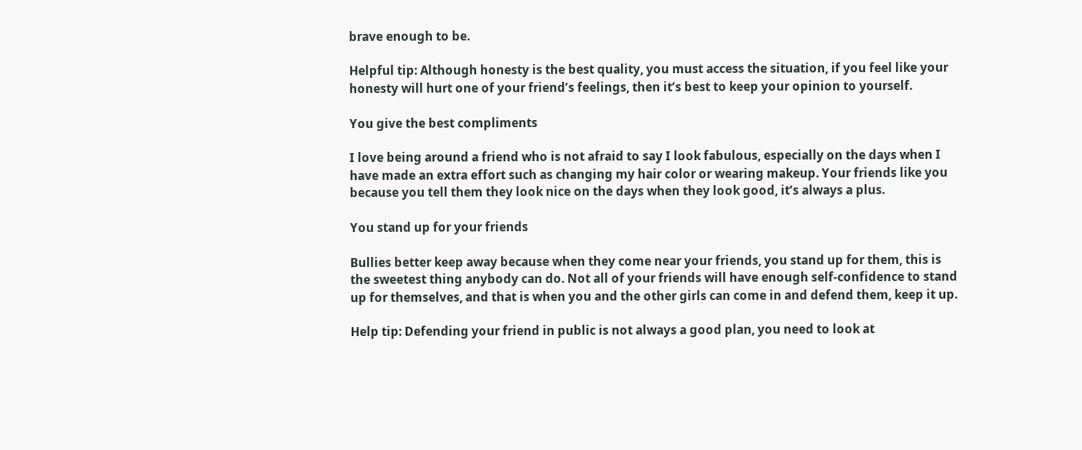brave enough to be.

Helpful tip: Although honesty is the best quality, you must access the situation, if you feel like your honesty will hurt one of your friend’s feelings, then it’s best to keep your opinion to yourself.

You give the best compliments

I love being around a friend who is not afraid to say I look fabulous, especially on the days when I have made an extra effort such as changing my hair color or wearing makeup. Your friends like you because you tell them they look nice on the days when they look good, it’s always a plus.

You stand up for your friends

Bullies better keep away because when they come near your friends, you stand up for them, this is the sweetest thing anybody can do. Not all of your friends will have enough self-confidence to stand up for themselves, and that is when you and the other girls can come in and defend them, keep it up.

Help tip: Defending your friend in public is not always a good plan, you need to look at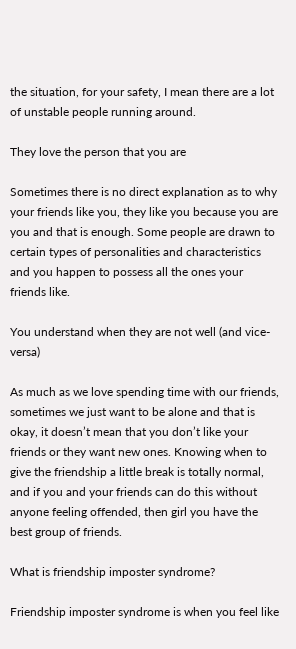the situation, for your safety, I mean there are a lot of unstable people running around.

They love the person that you are

Sometimes there is no direct explanation as to why your friends like you, they like you because you are you and that is enough. Some people are drawn to certain types of personalities and characteristics and you happen to possess all the ones your friends like.

You understand when they are not well (and vice-versa)

As much as we love spending time with our friends, sometimes we just want to be alone and that is okay, it doesn’t mean that you don’t like your friends or they want new ones. Knowing when to give the friendship a little break is totally normal, and if you and your friends can do this without anyone feeling offended, then girl you have the best group of friends.

What is friendship imposter syndrome?

Friendship imposter syndrome is when you feel like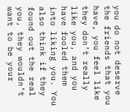you do not deserve the friends that you have, you feel like they don’t really like you, and you have fooled them into liking you. You also think if they found out the real you, they wouldn’t want to be your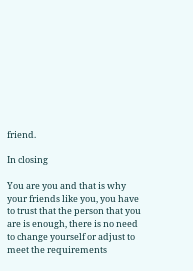friend.

In closing

You are you and that is why your friends like you, you have to trust that the person that you are is enough, there is no need to change yourself or adjust to meet the requirements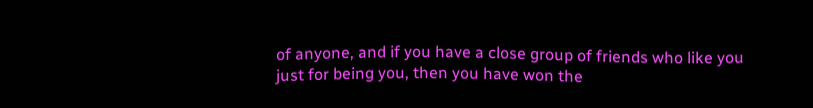of anyone, and if you have a close group of friends who like you just for being you, then you have won the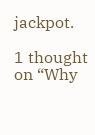jackpot.

1 thought on “Why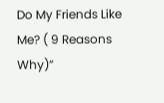Do My Friends Like Me? ( 9 Reasons Why)”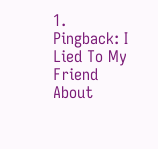1. Pingback: I Lied To My Friend About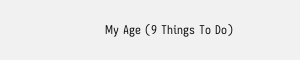My Age (9 Things To Do)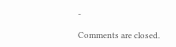-

Comments are closed.